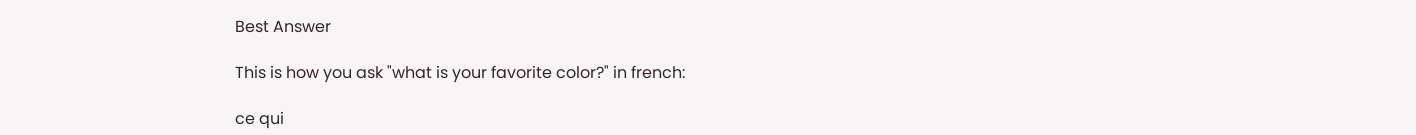Best Answer

This is how you ask "what is your favorite color?" in french:

ce qui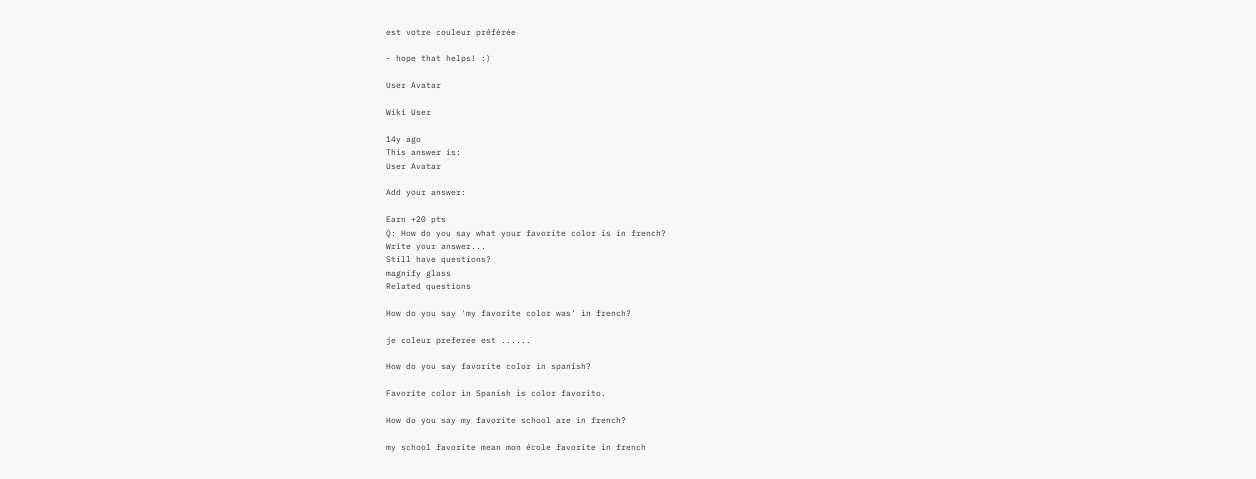est votre couleur préférée

- hope that helps! :)

User Avatar

Wiki User

14y ago
This answer is:
User Avatar

Add your answer:

Earn +20 pts
Q: How do you say what your favorite color is in french?
Write your answer...
Still have questions?
magnify glass
Related questions

How do you say 'my favorite color was' in french?

je coleur preferee est ......

How do you say favorite color in spanish?

Favorite color in Spanish is color favorito.

How do you say my favorite school are in french?

my school favorite mean mon école favorite in french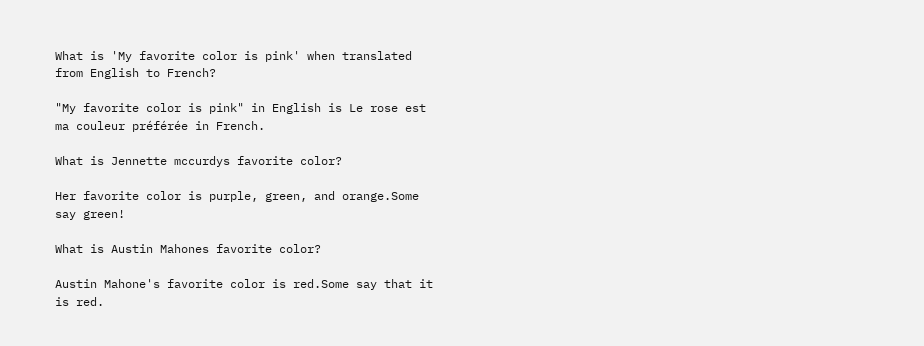What is 'My favorite color is pink' when translated from English to French?

"My favorite color is pink" in English is Le rose est ma couleur préférée in French.

What is Jennette mccurdys favorite color?

Her favorite color is purple, green, and orange.Some say green!

What is Austin Mahones favorite color?

Austin Mahone's favorite color is red.Some say that it is red.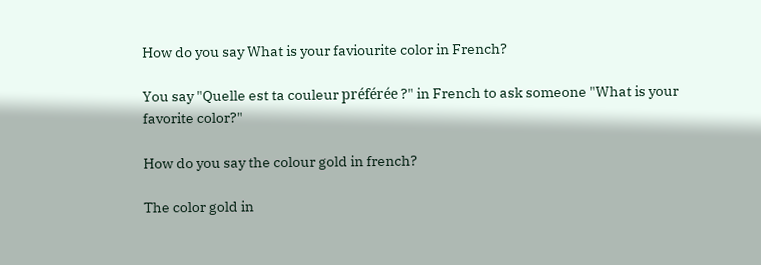How do you say What is your faviourite color in French?

You say "Quelle est ta couleur préférée ?" in French to ask someone "What is your favorite color?"

How do you say the colour gold in french?

The color gold in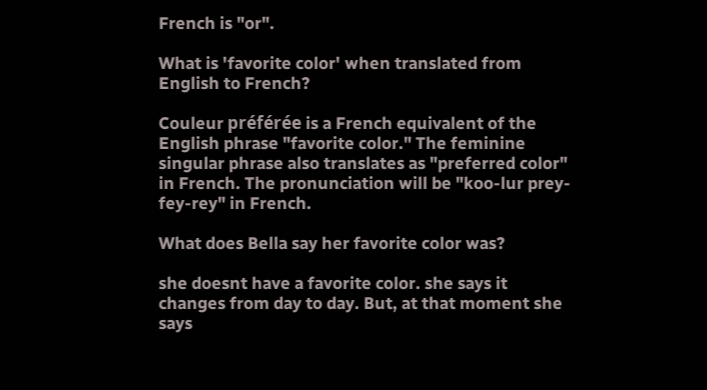French is "or".

What is 'favorite color' when translated from English to French?

Couleur préférée is a French equivalent of the English phrase "favorite color." The feminine singular phrase also translates as "preferred color" in French. The pronunciation will be "koo-lur prey-fey-rey" in French.

What does Bella say her favorite color was?

she doesnt have a favorite color. she says it changes from day to day. But, at that moment she says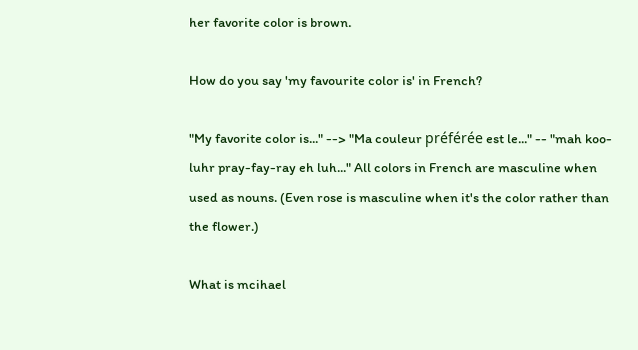her favorite color is brown.

How do you say 'my favourite color is' in French?

"My favorite color is..." --> "Ma couleur préférée est le..." -- "mah koo-luhr pray-fay-ray eh luh..." All colors in French are masculine when used as nouns. (Even rose is masculine when it's the color rather than the flower.)

What is mcihael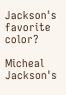Jackson's favorite color?

Micheal Jackson's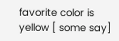favorite color is yellow [ some say]